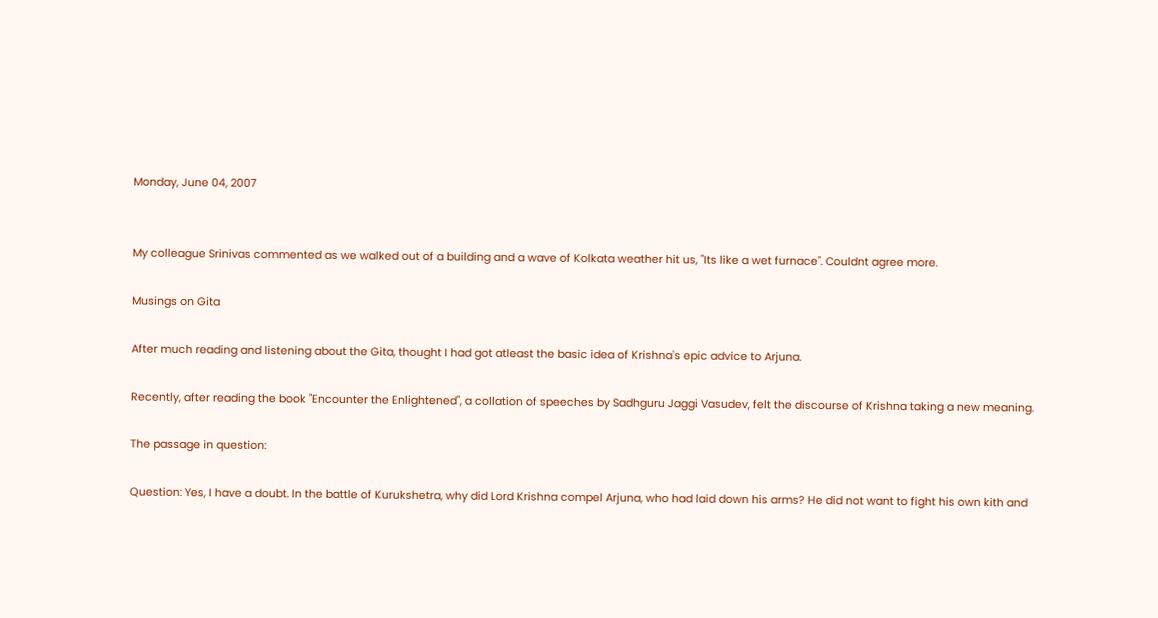Monday, June 04, 2007


My colleague Srinivas commented as we walked out of a building and a wave of Kolkata weather hit us, "Its like a wet furnace". Couldnt agree more.

Musings on Gita

After much reading and listening about the Gita, thought I had got atleast the basic idea of Krishna's epic advice to Arjuna.

Recently, after reading the book "Encounter the Enlightened", a collation of speeches by Sadhguru Jaggi Vasudev, felt the discourse of Krishna taking a new meaning.

The passage in question:

Question: Yes, I have a doubt. In the battle of Kurukshetra, why did Lord Krishna compel Arjuna, who had laid down his arms? He did not want to fight his own kith and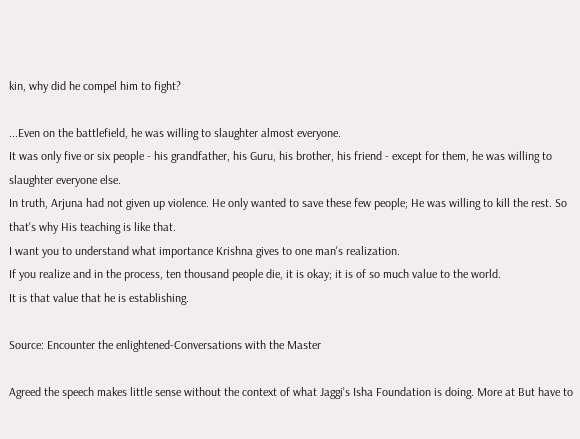kin, why did he compel him to fight?

...Even on the battlefield, he was willing to slaughter almost everyone.
It was only five or six people - his grandfather, his Guru, his brother, his friend - except for them, he was willing to slaughter everyone else.
In truth, Arjuna had not given up violence. He only wanted to save these few people; He was willing to kill the rest. So that's why His teaching is like that.
I want you to understand what importance Krishna gives to one man's realization.
If you realize and in the process, ten thousand people die, it is okay; it is of so much value to the world.
It is that value that he is establishing.

Source: Encounter the enlightened-Conversations with the Master

Agreed the speech makes little sense without the context of what Jaggi's Isha Foundation is doing. More at But have to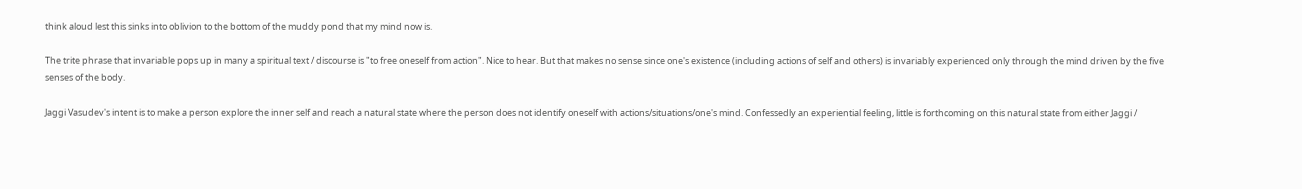think aloud lest this sinks into oblivion to the bottom of the muddy pond that my mind now is.

The trite phrase that invariable pops up in many a spiritual text / discourse is "to free oneself from action". Nice to hear. But that makes no sense since one's existence (including actions of self and others) is invariably experienced only through the mind driven by the five senses of the body.

Jaggi Vasudev's intent is to make a person explore the inner self and reach a natural state where the person does not identify oneself with actions/situations/one's mind. Confessedly an experiential feeling, little is forthcoming on this natural state from either Jaggi /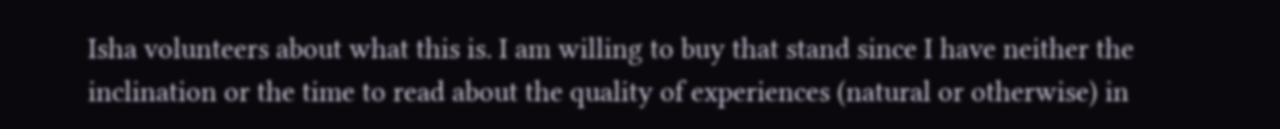Isha volunteers about what this is. I am willing to buy that stand since I have neither the inclination or the time to read about the quality of experiences (natural or otherwise) in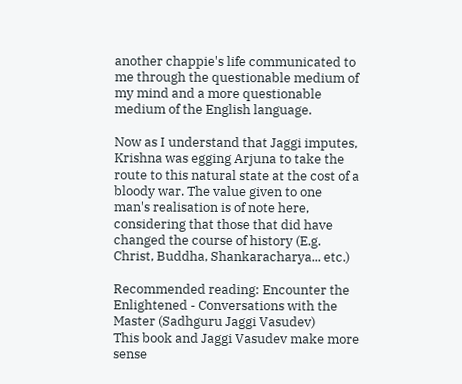another chappie's life communicated to me through the questionable medium of my mind and a more questionable medium of the English language.

Now as I understand that Jaggi imputes, Krishna was egging Arjuna to take the route to this natural state at the cost of a bloody war. The value given to one man's realisation is of note here, considering that those that did have changed the course of history (E.g. Christ, Buddha, Shankaracharya... etc.)

Recommended reading: Encounter the Enlightened - Conversations with the Master (Sadhguru Jaggi Vasudev)
This book and Jaggi Vasudev make more sense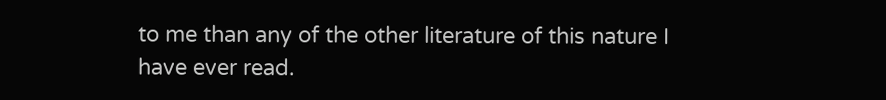to me than any of the other literature of this nature I have ever read.